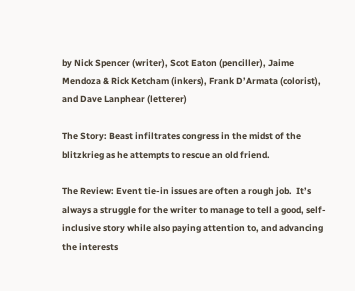by Nick Spencer (writer), Scot Eaton (penciller), Jaime Mendoza & Rick Ketcham (inkers), Frank D’Armata (colorist), and Dave Lanphear (letterer)

The Story: Beast infiltrates congress in the midst of the blitzkrieg as he attempts to rescue an old friend.

The Review: Event tie-in issues are often a rough job.  It’s always a struggle for the writer to manage to tell a good, self-inclusive story while also paying attention to, and advancing the interests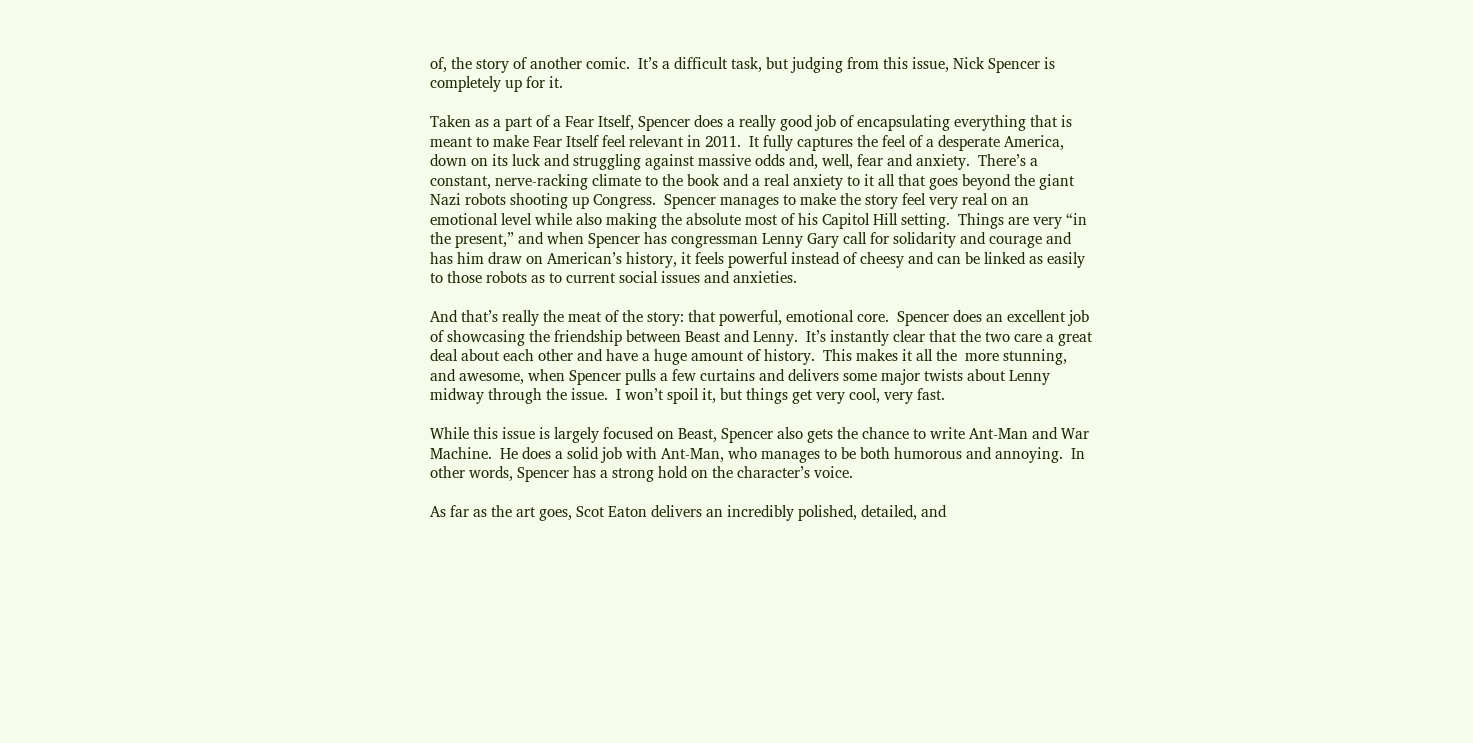of, the story of another comic.  It’s a difficult task, but judging from this issue, Nick Spencer is completely up for it.

Taken as a part of a Fear Itself, Spencer does a really good job of encapsulating everything that is meant to make Fear Itself feel relevant in 2011.  It fully captures the feel of a desperate America, down on its luck and struggling against massive odds and, well, fear and anxiety.  There’s a constant, nerve-racking climate to the book and a real anxiety to it all that goes beyond the giant Nazi robots shooting up Congress.  Spencer manages to make the story feel very real on an emotional level while also making the absolute most of his Capitol Hill setting.  Things are very “in the present,” and when Spencer has congressman Lenny Gary call for solidarity and courage and has him draw on American’s history, it feels powerful instead of cheesy and can be linked as easily to those robots as to current social issues and anxieties.

And that’s really the meat of the story: that powerful, emotional core.  Spencer does an excellent job of showcasing the friendship between Beast and Lenny.  It’s instantly clear that the two care a great deal about each other and have a huge amount of history.  This makes it all the  more stunning, and awesome, when Spencer pulls a few curtains and delivers some major twists about Lenny midway through the issue.  I won’t spoil it, but things get very cool, very fast.

While this issue is largely focused on Beast, Spencer also gets the chance to write Ant-Man and War Machine.  He does a solid job with Ant-Man, who manages to be both humorous and annoying.  In other words, Spencer has a strong hold on the character’s voice.

As far as the art goes, Scot Eaton delivers an incredibly polished, detailed, and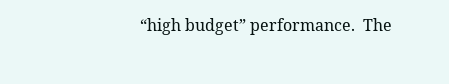“high budget” performance.  The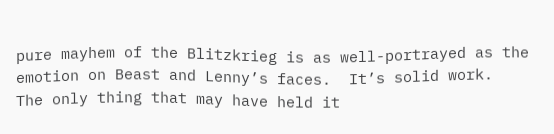pure mayhem of the Blitzkrieg is as well-portrayed as the emotion on Beast and Lenny’s faces.  It’s solid work.  The only thing that may have held it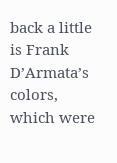back a little is Frank D’Armata’s colors, which were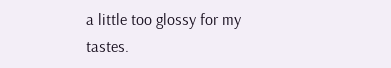a little too glossy for my tastes.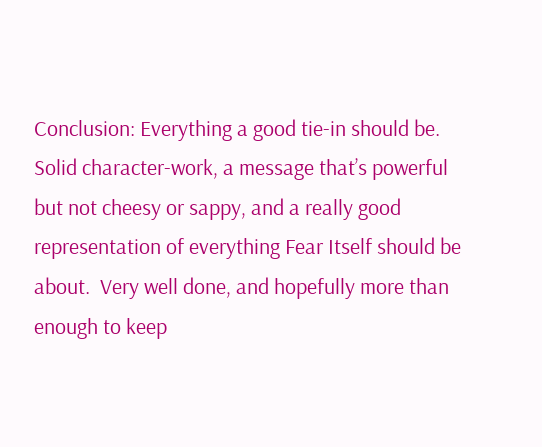Conclusion: Everything a good tie-in should be.  Solid character-work, a message that’s powerful but not cheesy or sappy, and a really good representation of everything Fear Itself should be about.  Very well done, and hopefully more than enough to keep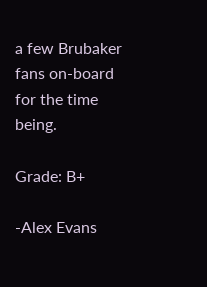a few Brubaker fans on-board for the time being.

Grade: B+

-Alex Evans